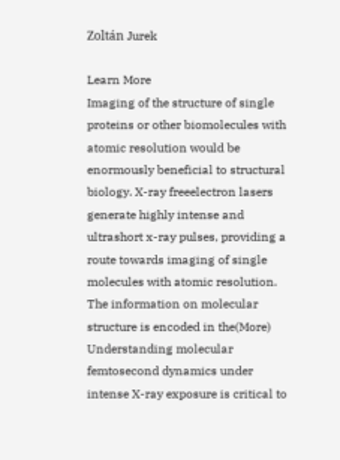Zoltán Jurek

Learn More
Imaging of the structure of single proteins or other biomolecules with atomic resolution would be enormously beneficial to structural biology. X-ray freeelectron lasers generate highly intense and ultrashort x-ray pulses, providing a route towards imaging of single molecules with atomic resolution. The information on molecular structure is encoded in the(More)
Understanding molecular femtosecond dynamics under intense X-ray exposure is critical to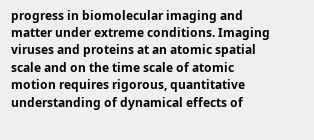progress in biomolecular imaging and matter under extreme conditions. Imaging viruses and proteins at an atomic spatial scale and on the time scale of atomic motion requires rigorous, quantitative understanding of dynamical effects of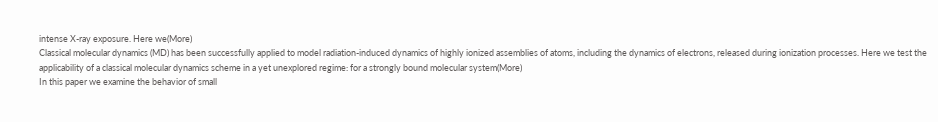intense X-ray exposure. Here we(More)
Classical molecular dynamics (MD) has been successfully applied to model radiation-induced dynamics of highly ionized assemblies of atoms, including the dynamics of electrons, released during ionization processes. Here we test the applicability of a classical molecular dynamics scheme in a yet unexplored regime: for a strongly bound molecular system(More)
In this paper we examine the behavior of small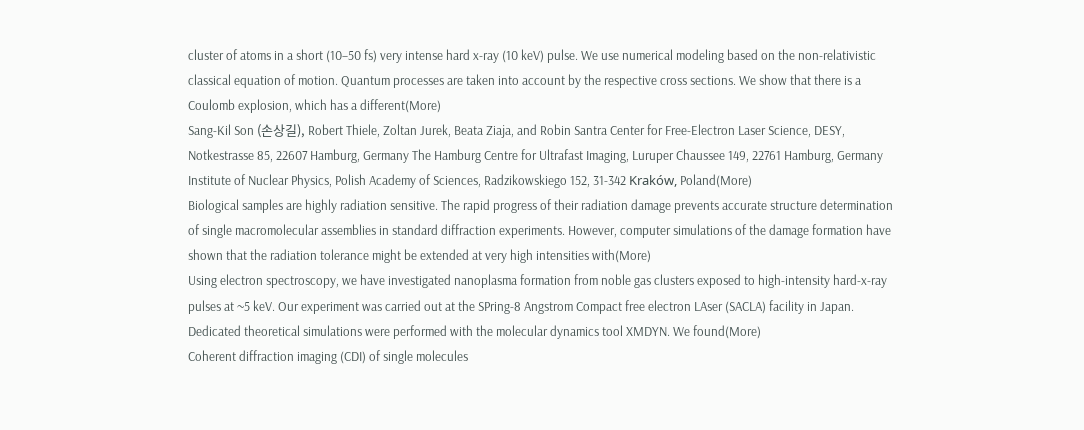cluster of atoms in a short (10–50 fs) very intense hard x-ray (10 keV) pulse. We use numerical modeling based on the non-relativistic classical equation of motion. Quantum processes are taken into account by the respective cross sections. We show that there is a Coulomb explosion, which has a different(More)
Sang-Kil Son (손상길), Robert Thiele, Zoltan Jurek, Beata Ziaja, and Robin Santra Center for Free-Electron Laser Science, DESY, Notkestrasse 85, 22607 Hamburg, Germany The Hamburg Centre for Ultrafast Imaging, Luruper Chaussee 149, 22761 Hamburg, Germany Institute of Nuclear Physics, Polish Academy of Sciences, Radzikowskiego 152, 31-342 Kraków, Poland(More)
Biological samples are highly radiation sensitive. The rapid progress of their radiation damage prevents accurate structure determination of single macromolecular assemblies in standard diffraction experiments. However, computer simulations of the damage formation have shown that the radiation tolerance might be extended at very high intensities with(More)
Using electron spectroscopy, we have investigated nanoplasma formation from noble gas clusters exposed to high-intensity hard-x-ray pulses at ~5 keV. Our experiment was carried out at the SPring-8 Angstrom Compact free electron LAser (SACLA) facility in Japan. Dedicated theoretical simulations were performed with the molecular dynamics tool XMDYN. We found(More)
Coherent diffraction imaging (CDI) of single molecules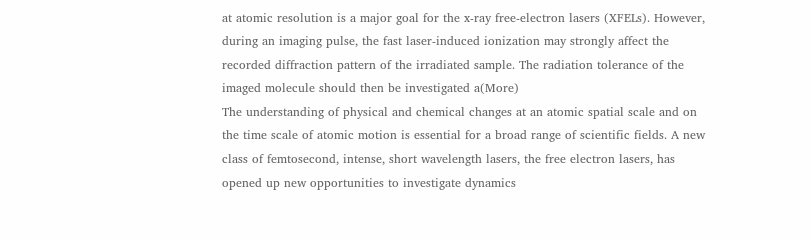at atomic resolution is a major goal for the x-ray free-electron lasers (XFELs). However, during an imaging pulse, the fast laser-induced ionization may strongly affect the recorded diffraction pattern of the irradiated sample. The radiation tolerance of the imaged molecule should then be investigated a(More)
The understanding of physical and chemical changes at an atomic spatial scale and on the time scale of atomic motion is essential for a broad range of scientific fields. A new class of femtosecond, intense, short wavelength lasers, the free electron lasers, has opened up new opportunities to investigate dynamics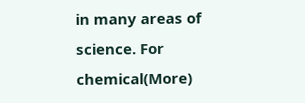in many areas of science. For chemical(More)